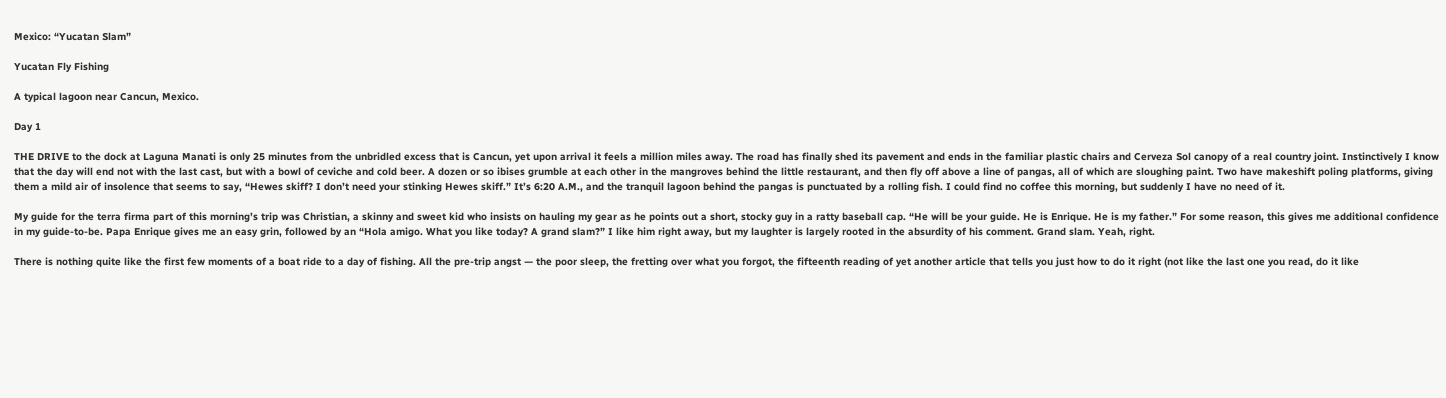Mexico: “Yucatan Slam”

Yucatan Fly Fishing

A typical lagoon near Cancun, Mexico.

Day 1

THE DRIVE to the dock at Laguna Manati is only 25 minutes from the unbridled excess that is Cancun, yet upon arrival it feels a million miles away. The road has finally shed its pavement and ends in the familiar plastic chairs and Cerveza Sol canopy of a real country joint. Instinctively I know that the day will end not with the last cast, but with a bowl of ceviche and cold beer. A dozen or so ibises grumble at each other in the mangroves behind the little restaurant, and then fly off above a line of pangas, all of which are sloughing paint. Two have makeshift poling platforms, giving them a mild air of insolence that seems to say, “Hewes skiff? I don’t need your stinking Hewes skiff.” It’s 6:20 A.M., and the tranquil lagoon behind the pangas is punctuated by a rolling fish. I could find no coffee this morning, but suddenly I have no need of it.

My guide for the terra firma part of this morning’s trip was Christian, a skinny and sweet kid who insists on hauling my gear as he points out a short, stocky guy in a ratty baseball cap. “He will be your guide. He is Enrique. He is my father.” For some reason, this gives me additional confidence in my guide-to-be. Papa Enrique gives me an easy grin, followed by an “Hola amigo. What you like today? A grand slam?” I like him right away, but my laughter is largely rooted in the absurdity of his comment. Grand slam. Yeah, right.

There is nothing quite like the first few moments of a boat ride to a day of fishing. All the pre-trip angst — the poor sleep, the fretting over what you forgot, the fifteenth reading of yet another article that tells you just how to do it right (not like the last one you read, do it like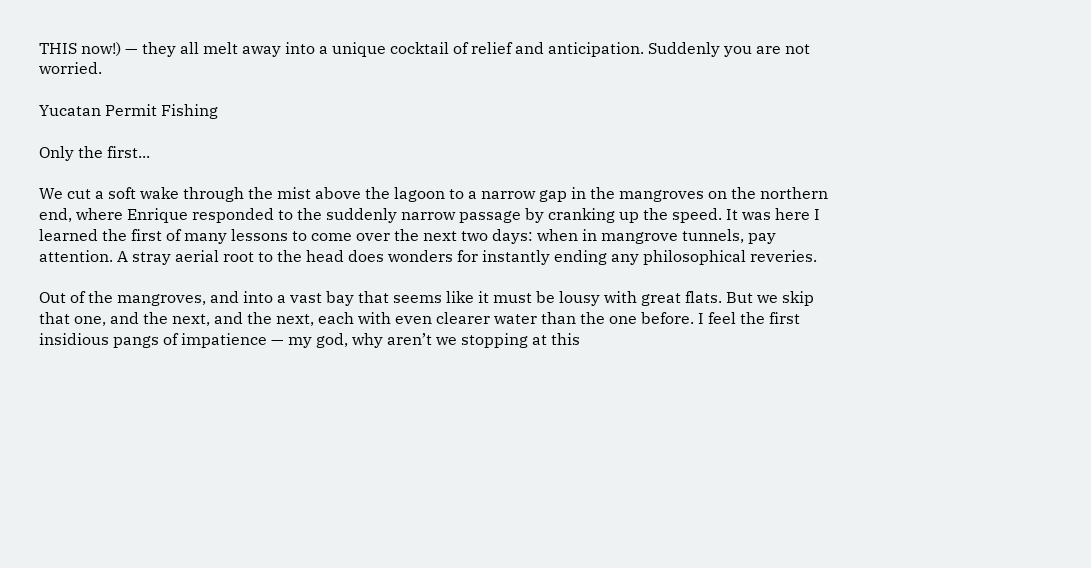THIS now!) — they all melt away into a unique cocktail of relief and anticipation. Suddenly you are not worried.

Yucatan Permit Fishing

Only the first...

We cut a soft wake through the mist above the lagoon to a narrow gap in the mangroves on the northern end, where Enrique responded to the suddenly narrow passage by cranking up the speed. It was here I learned the first of many lessons to come over the next two days: when in mangrove tunnels, pay attention. A stray aerial root to the head does wonders for instantly ending any philosophical reveries.

Out of the mangroves, and into a vast bay that seems like it must be lousy with great flats. But we skip that one, and the next, and the next, each with even clearer water than the one before. I feel the first insidious pangs of impatience — my god, why aren’t we stopping at this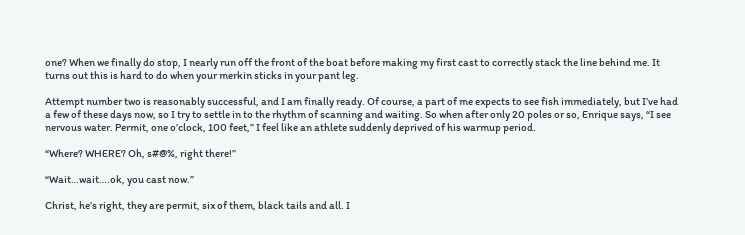one? When we finally do stop, I nearly run off the front of the boat before making my first cast to correctly stack the line behind me. It turns out this is hard to do when your merkin sticks in your pant leg.

Attempt number two is reasonably successful, and I am finally ready. Of course, a part of me expects to see fish immediately, but I’ve had a few of these days now, so I try to settle in to the rhythm of scanning and waiting. So when after only 20 poles or so, Enrique says, “I see nervous water. Permit, one o’clock, 100 feet,” I feel like an athlete suddenly deprived of his warmup period.

“Where? WHERE? Oh, s#@%, right there!”

“Wait…wait….ok, you cast now.”

Christ, he’s right, they are permit, six of them, black tails and all. I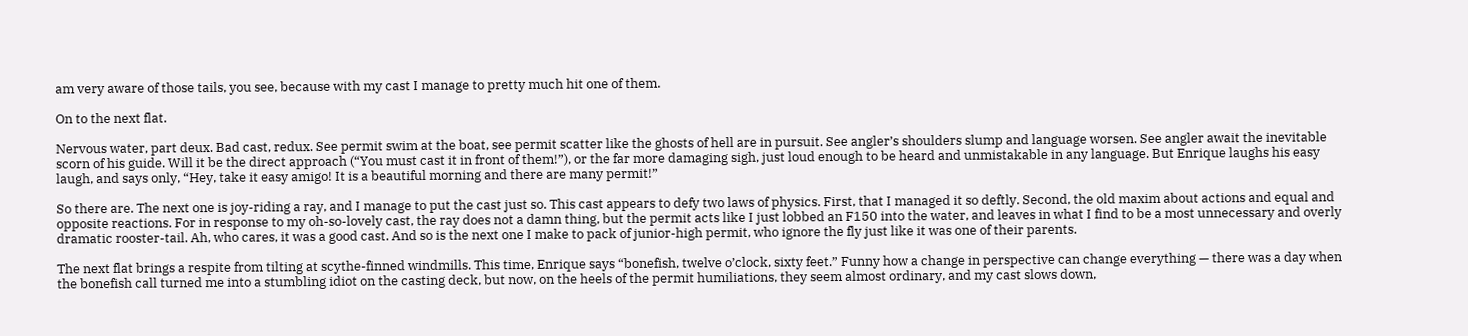am very aware of those tails, you see, because with my cast I manage to pretty much hit one of them.

On to the next flat.

Nervous water, part deux. Bad cast, redux. See permit swim at the boat, see permit scatter like the ghosts of hell are in pursuit. See angler’s shoulders slump and language worsen. See angler await the inevitable scorn of his guide. Will it be the direct approach (“You must cast it in front of them!”), or the far more damaging sigh, just loud enough to be heard and unmistakable in any language. But Enrique laughs his easy laugh, and says only, “Hey, take it easy amigo! It is a beautiful morning and there are many permit!”

So there are. The next one is joy-riding a ray, and I manage to put the cast just so. This cast appears to defy two laws of physics. First, that I managed it so deftly. Second, the old maxim about actions and equal and opposite reactions. For in response to my oh-so-lovely cast, the ray does not a damn thing, but the permit acts like I just lobbed an F150 into the water, and leaves in what I find to be a most unnecessary and overly dramatic rooster-tail. Ah, who cares, it was a good cast. And so is the next one I make to pack of junior-high permit, who ignore the fly just like it was one of their parents.

The next flat brings a respite from tilting at scythe-finned windmills. This time, Enrique says “bonefish, twelve o’clock, sixty feet.” Funny how a change in perspective can change everything — there was a day when the bonefish call turned me into a stumbling idiot on the casting deck, but now, on the heels of the permit humiliations, they seem almost ordinary, and my cast slows down,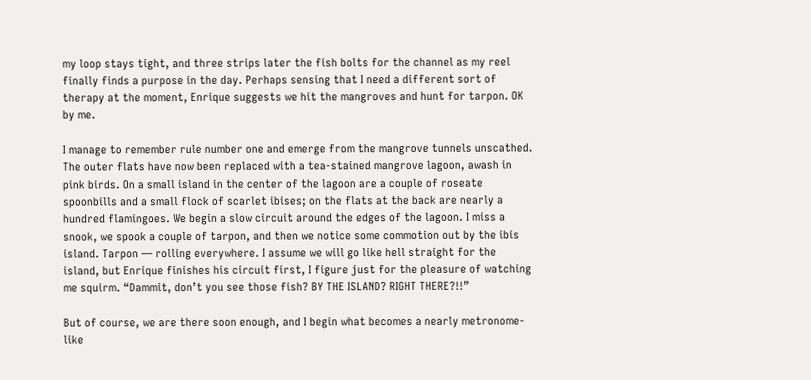my loop stays tight, and three strips later the fish bolts for the channel as my reel finally finds a purpose in the day. Perhaps sensing that I need a different sort of therapy at the moment, Enrique suggests we hit the mangroves and hunt for tarpon. OK by me.

I manage to remember rule number one and emerge from the mangrove tunnels unscathed. The outer flats have now been replaced with a tea-stained mangrove lagoon, awash in pink birds. On a small island in the center of the lagoon are a couple of roseate spoonbills and a small flock of scarlet ibises; on the flats at the back are nearly a hundred flamingoes. We begin a slow circuit around the edges of the lagoon. I miss a snook, we spook a couple of tarpon, and then we notice some commotion out by the ibis island. Tarpon — rolling everywhere. I assume we will go like hell straight for the island, but Enrique finishes his circuit first, I figure just for the pleasure of watching me squirm. “Dammit, don’t you see those fish? BY THE ISLAND? RIGHT THERE?!!”

But of course, we are there soon enough, and I begin what becomes a nearly metronome-like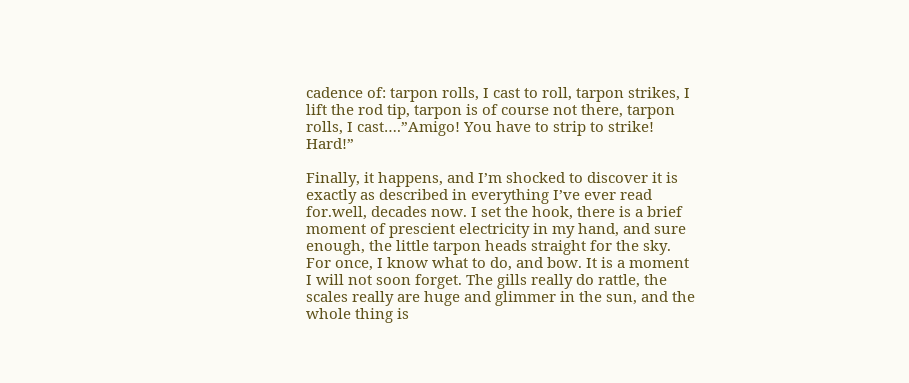cadence of: tarpon rolls, I cast to roll, tarpon strikes, I lift the rod tip, tarpon is of course not there, tarpon rolls, I cast….”Amigo! You have to strip to strike! Hard!”

Finally, it happens, and I’m shocked to discover it is exactly as described in everything I’ve ever read for.well, decades now. I set the hook, there is a brief moment of prescient electricity in my hand, and sure enough, the little tarpon heads straight for the sky. For once, I know what to do, and bow. It is a moment I will not soon forget. The gills really do rattle, the scales really are huge and glimmer in the sun, and the whole thing is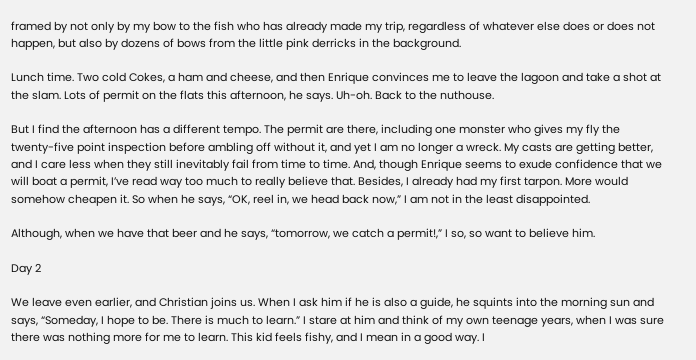framed by not only by my bow to the fish who has already made my trip, regardless of whatever else does or does not happen, but also by dozens of bows from the little pink derricks in the background.

Lunch time. Two cold Cokes, a ham and cheese, and then Enrique convinces me to leave the lagoon and take a shot at the slam. Lots of permit on the flats this afternoon, he says. Uh-oh. Back to the nuthouse.

But I find the afternoon has a different tempo. The permit are there, including one monster who gives my fly the twenty-five point inspection before ambling off without it, and yet I am no longer a wreck. My casts are getting better, and I care less when they still inevitably fail from time to time. And, though Enrique seems to exude confidence that we will boat a permit, I’ve read way too much to really believe that. Besides, I already had my first tarpon. More would somehow cheapen it. So when he says, “OK, reel in, we head back now,” I am not in the least disappointed.

Although, when we have that beer and he says, “tomorrow, we catch a permit!,” I so, so want to believe him.

Day 2

We leave even earlier, and Christian joins us. When I ask him if he is also a guide, he squints into the morning sun and says, “Someday, I hope to be. There is much to learn.” I stare at him and think of my own teenage years, when I was sure there was nothing more for me to learn. This kid feels fishy, and I mean in a good way. I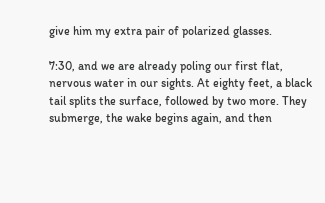give him my extra pair of polarized glasses.

7:30, and we are already poling our first flat, nervous water in our sights. At eighty feet, a black tail splits the surface, followed by two more. They submerge, the wake begins again, and then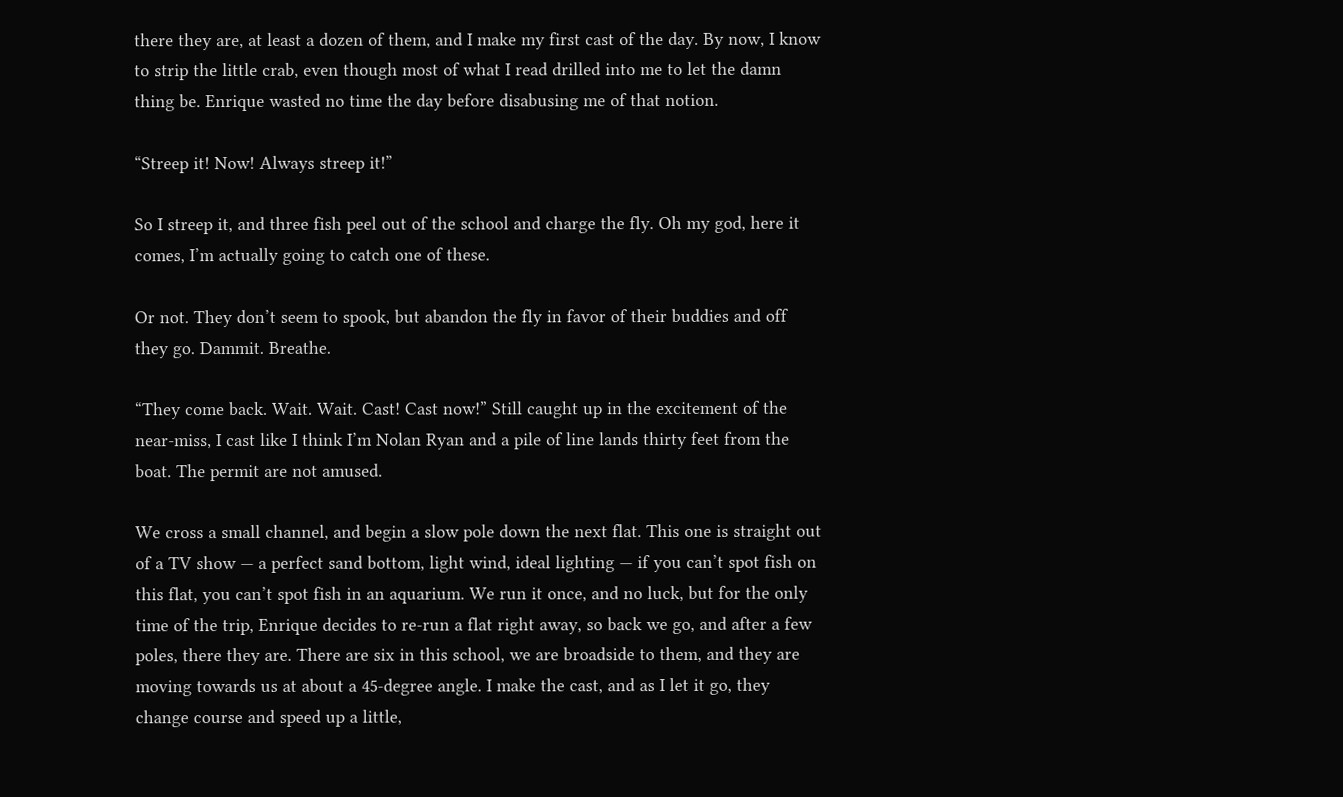there they are, at least a dozen of them, and I make my first cast of the day. By now, I know to strip the little crab, even though most of what I read drilled into me to let the damn thing be. Enrique wasted no time the day before disabusing me of that notion.

“Streep it! Now! Always streep it!”

So I streep it, and three fish peel out of the school and charge the fly. Oh my god, here it comes, I’m actually going to catch one of these.

Or not. They don’t seem to spook, but abandon the fly in favor of their buddies and off they go. Dammit. Breathe.

“They come back. Wait. Wait. Cast! Cast now!” Still caught up in the excitement of the near-miss, I cast like I think I’m Nolan Ryan and a pile of line lands thirty feet from the boat. The permit are not amused.

We cross a small channel, and begin a slow pole down the next flat. This one is straight out of a TV show — a perfect sand bottom, light wind, ideal lighting — if you can’t spot fish on this flat, you can’t spot fish in an aquarium. We run it once, and no luck, but for the only time of the trip, Enrique decides to re-run a flat right away, so back we go, and after a few poles, there they are. There are six in this school, we are broadside to them, and they are moving towards us at about a 45-degree angle. I make the cast, and as I let it go, they change course and speed up a little,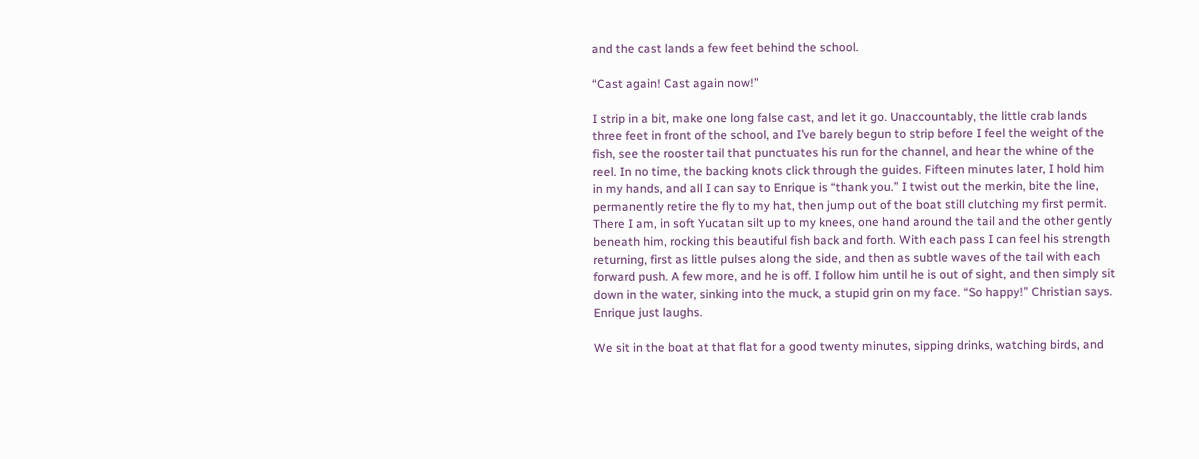and the cast lands a few feet behind the school.

“Cast again! Cast again now!”

I strip in a bit, make one long false cast, and let it go. Unaccountably, the little crab lands three feet in front of the school, and I’ve barely begun to strip before I feel the weight of the fish, see the rooster tail that punctuates his run for the channel, and hear the whine of the reel. In no time, the backing knots click through the guides. Fifteen minutes later, I hold him in my hands, and all I can say to Enrique is “thank you.” I twist out the merkin, bite the line, permanently retire the fly to my hat, then jump out of the boat still clutching my first permit. There I am, in soft Yucatan silt up to my knees, one hand around the tail and the other gently beneath him, rocking this beautiful fish back and forth. With each pass I can feel his strength returning, first as little pulses along the side, and then as subtle waves of the tail with each forward push. A few more, and he is off. I follow him until he is out of sight, and then simply sit down in the water, sinking into the muck, a stupid grin on my face. “So happy!” Christian says. Enrique just laughs.

We sit in the boat at that flat for a good twenty minutes, sipping drinks, watching birds, and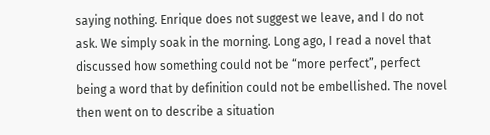saying nothing. Enrique does not suggest we leave, and I do not ask. We simply soak in the morning. Long ago, I read a novel that discussed how something could not be “more perfect”, perfect being a word that by definition could not be embellished. The novel then went on to describe a situation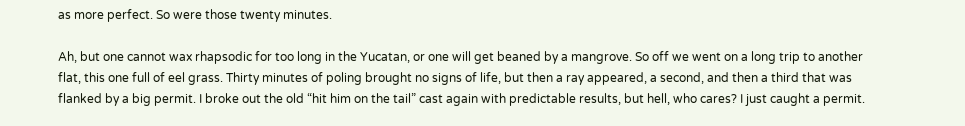as more perfect. So were those twenty minutes.

Ah, but one cannot wax rhapsodic for too long in the Yucatan, or one will get beaned by a mangrove. So off we went on a long trip to another flat, this one full of eel grass. Thirty minutes of poling brought no signs of life, but then a ray appeared, a second, and then a third that was flanked by a big permit. I broke out the old “hit him on the tail” cast again with predictable results, but hell, who cares? I just caught a permit.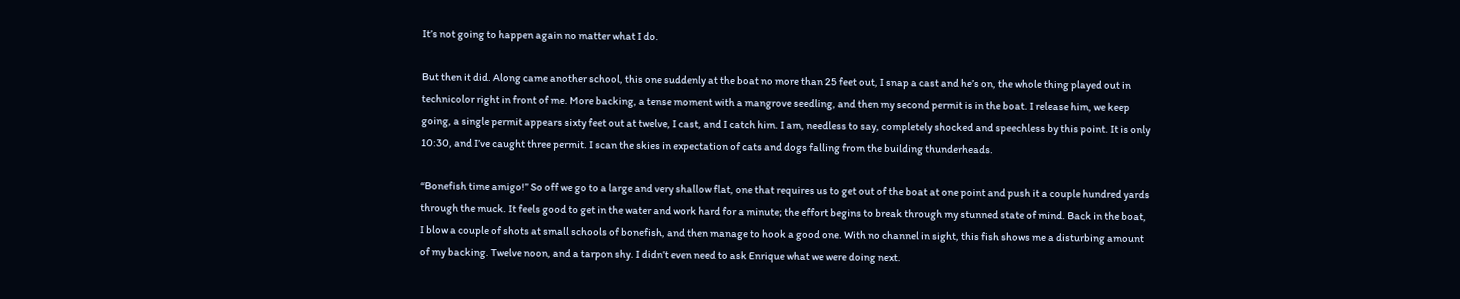It’s not going to happen again no matter what I do.

But then it did. Along came another school, this one suddenly at the boat no more than 25 feet out, I snap a cast and he’s on, the whole thing played out in technicolor right in front of me. More backing, a tense moment with a mangrove seedling, and then my second permit is in the boat. I release him, we keep going, a single permit appears sixty feet out at twelve, I cast, and I catch him. I am, needless to say, completely shocked and speechless by this point. It is only 10:30, and I’ve caught three permit. I scan the skies in expectation of cats and dogs falling from the building thunderheads.

“Bonefish time amigo!” So off we go to a large and very shallow flat, one that requires us to get out of the boat at one point and push it a couple hundred yards through the muck. It feels good to get in the water and work hard for a minute; the effort begins to break through my stunned state of mind. Back in the boat, I blow a couple of shots at small schools of bonefish, and then manage to hook a good one. With no channel in sight, this fish shows me a disturbing amount of my backing. Twelve noon, and a tarpon shy. I didn’t even need to ask Enrique what we were doing next.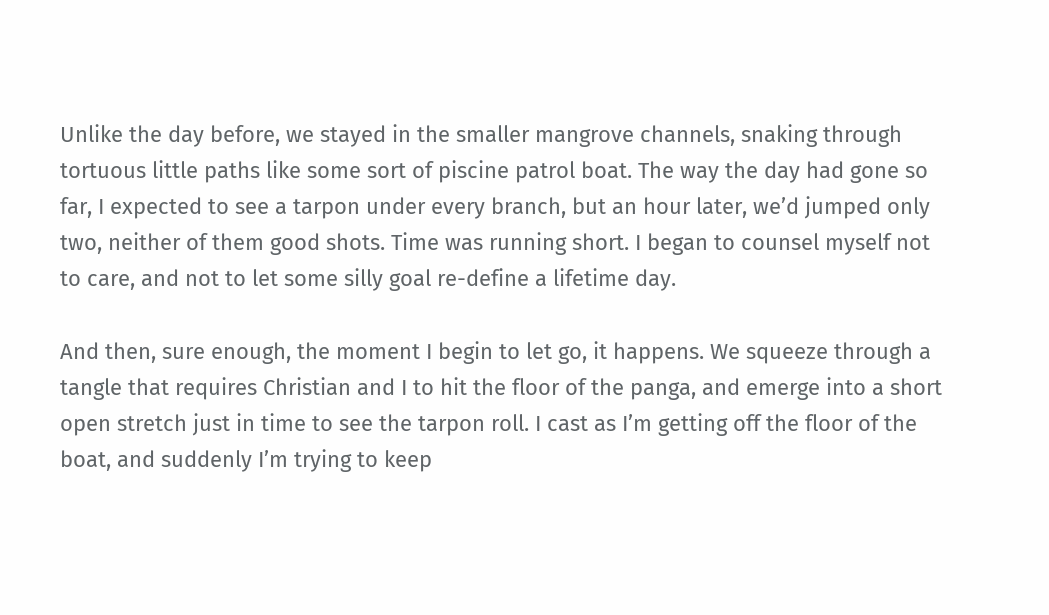Unlike the day before, we stayed in the smaller mangrove channels, snaking through tortuous little paths like some sort of piscine patrol boat. The way the day had gone so far, I expected to see a tarpon under every branch, but an hour later, we’d jumped only two, neither of them good shots. Time was running short. I began to counsel myself not to care, and not to let some silly goal re-define a lifetime day.

And then, sure enough, the moment I begin to let go, it happens. We squeeze through a tangle that requires Christian and I to hit the floor of the panga, and emerge into a short open stretch just in time to see the tarpon roll. I cast as I’m getting off the floor of the boat, and suddenly I’m trying to keep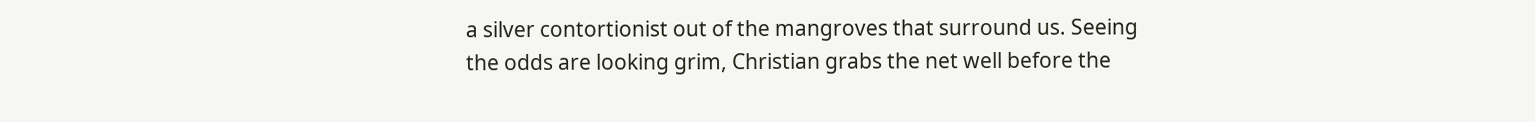a silver contortionist out of the mangroves that surround us. Seeing the odds are looking grim, Christian grabs the net well before the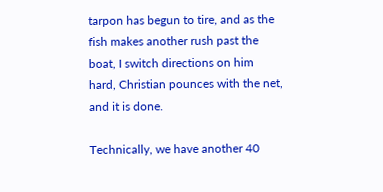tarpon has begun to tire, and as the fish makes another rush past the boat, I switch directions on him hard, Christian pounces with the net, and it is done.

Technically, we have another 40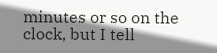minutes or so on the clock, but I tell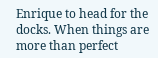Enrique to head for the docks. When things are more than perfect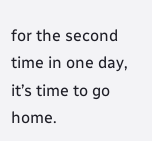for the second time in one day, it’s time to go home.